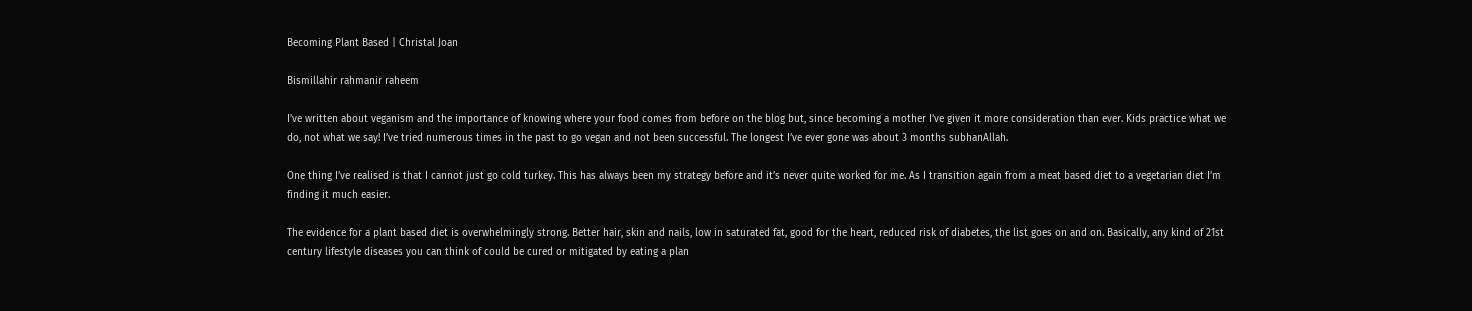Becoming Plant Based | Christal Joan

Bismillahir rahmanir raheem

I’ve written about veganism and the importance of knowing where your food comes from before on the blog but, since becoming a mother I’ve given it more consideration than ever. Kids practice what we do, not what we say! I’ve tried numerous times in the past to go vegan and not been successful. The longest I’ve ever gone was about 3 months subhanAllah.

One thing I’ve realised is that I cannot just go cold turkey. This has always been my strategy before and it’s never quite worked for me. As I transition again from a meat based diet to a vegetarian diet I’m finding it much easier.

The evidence for a plant based diet is overwhelmingly strong. Better hair, skin and nails, low in saturated fat, good for the heart, reduced risk of diabetes, the list goes on and on. Basically, any kind of 21st century lifestyle diseases you can think of could be cured or mitigated by eating a plan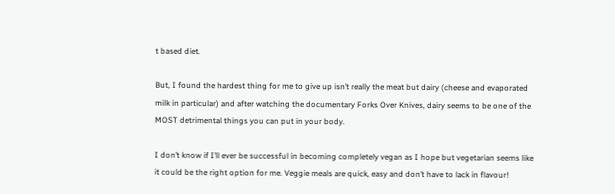t based diet.

But, I found the hardest thing for me to give up isn’t really the meat but dairy (cheese and evaporated milk in particular) and after watching the documentary Forks Over Knives, dairy seems to be one of the MOST detrimental things you can put in your body.

I don’t know if I’ll ever be successful in becoming completely vegan as I hope but vegetarian seems like it could be the right option for me. Veggie meals are quick, easy and don’t have to lack in flavour!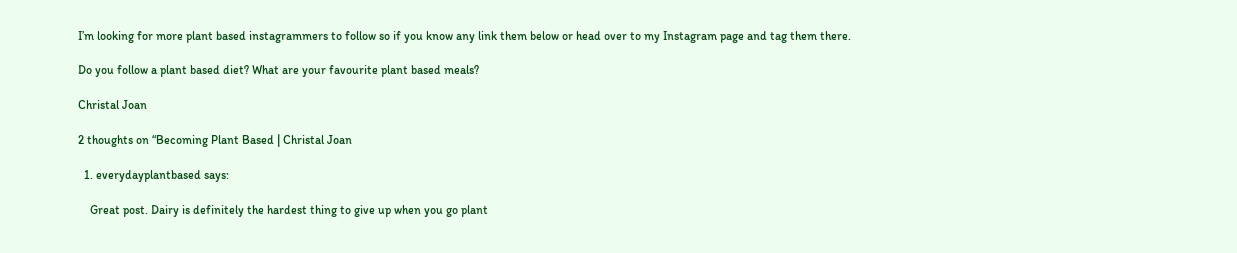I’m looking for more plant based instagrammers to follow so if you know any link them below or head over to my Instagram page and tag them there.

Do you follow a plant based diet? What are your favourite plant based meals?

Christal Joan

2 thoughts on “Becoming Plant Based | Christal Joan

  1. everydayplantbased says:

    Great post. Dairy is definitely the hardest thing to give up when you go plant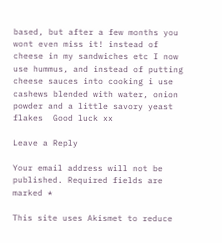based, but after a few months you wont even miss it! instead of cheese in my sandwiches etc I now use hummus, and instead of putting cheese sauces into cooking i use cashews blended with water, onion powder and a little savory yeast flakes  Good luck xx

Leave a Reply

Your email address will not be published. Required fields are marked *

This site uses Akismet to reduce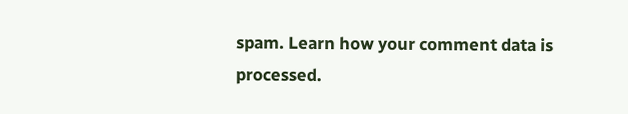spam. Learn how your comment data is processed.